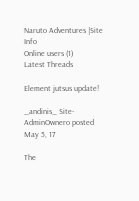Naruto Adventures |Site Info
Online users (1)
Latest Threads

Element jutsus update!

_andinis_ Site-AdminOwnero posted May 5, 17

The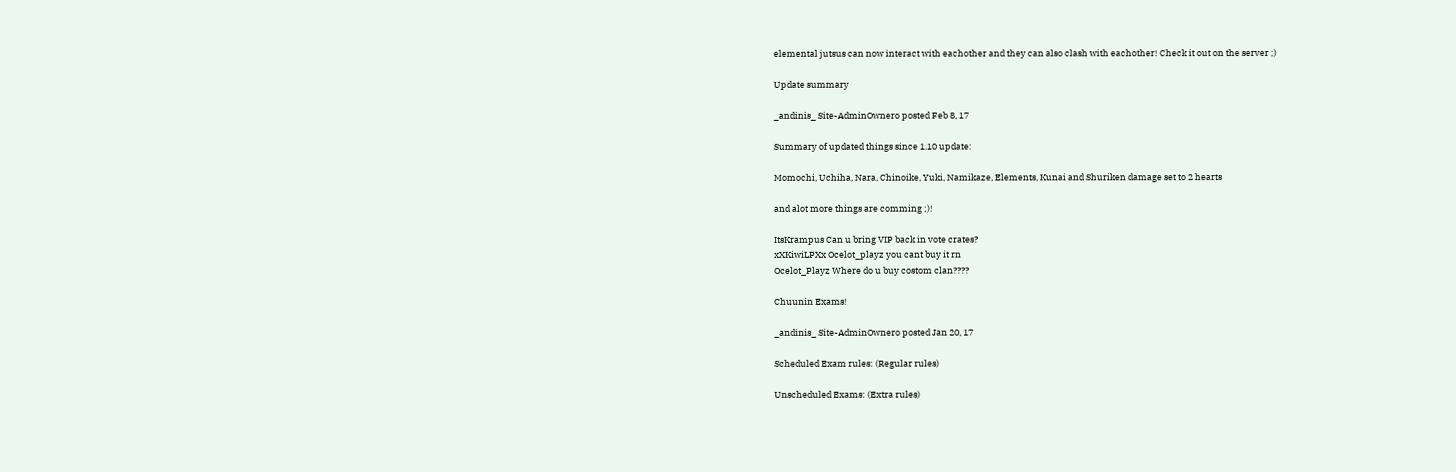elemental jutsus can now interact with eachother and they can also clash with eachother! Check it out on the server ;)

Update summary

_andinis_ Site-AdminOwnero posted Feb 8, 17

Summary of updated things since 1.10 update:

Momochi, Uchiha, Nara, Chinoike, Yuki, Namikaze, Elements, Kunai and Shuriken damage set to 2 hearts

and alot more things are comming ;)!

ItsKrampus Can u bring VIP back in vote crates?
xXKiwiLPXx Ocelot_playz you cant buy it rn
Ocelot_Playz Where do u buy costom clan????

Chuunin Exams!

_andinis_ Site-AdminOwnero posted Jan 20, 17

Scheduled Exam rules: (Regular rules)

Unscheduled Exams: (Extra rules)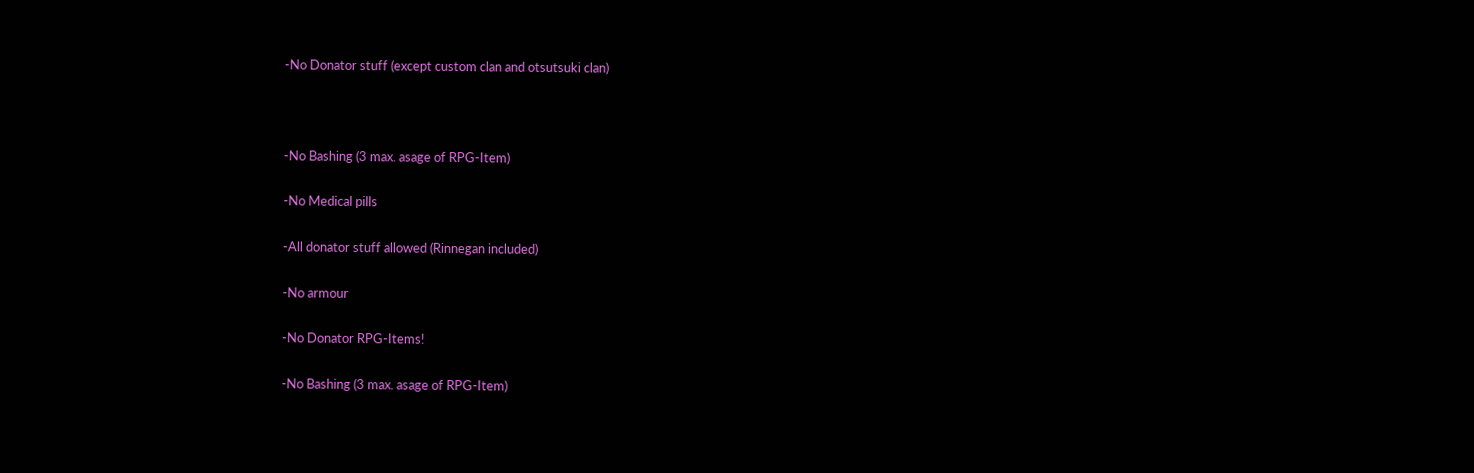-No Donator stuff (except custom clan and otsutsuki clan)



-No Bashing (3 max. asage of RPG-Item)

-No Medical pills

-All donator stuff allowed (Rinnegan included)

-No armour

-No Donator RPG-Items!

-No Bashing (3 max. asage of RPG-Item)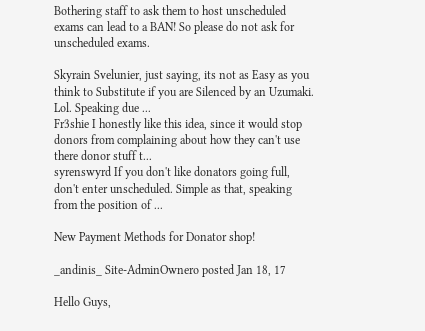Bothering staff to ask them to host unscheduled exams can lead to a BAN! So please do not ask for unscheduled exams.

Skyrain Svelunier, just saying, its not as Easy as you think to Substitute if you are Silenced by an Uzumaki. Lol. Speaking due ...
Fr3shie I honestly like this idea, since it would stop donors from complaining about how they can't use there donor stuff t...
syrenswyrd If you don't like donators going full, don't enter unscheduled. Simple as that, speaking from the position of ...

New Payment Methods for Donator shop!

_andinis_ Site-AdminOwnero posted Jan 18, 17

Hello Guys,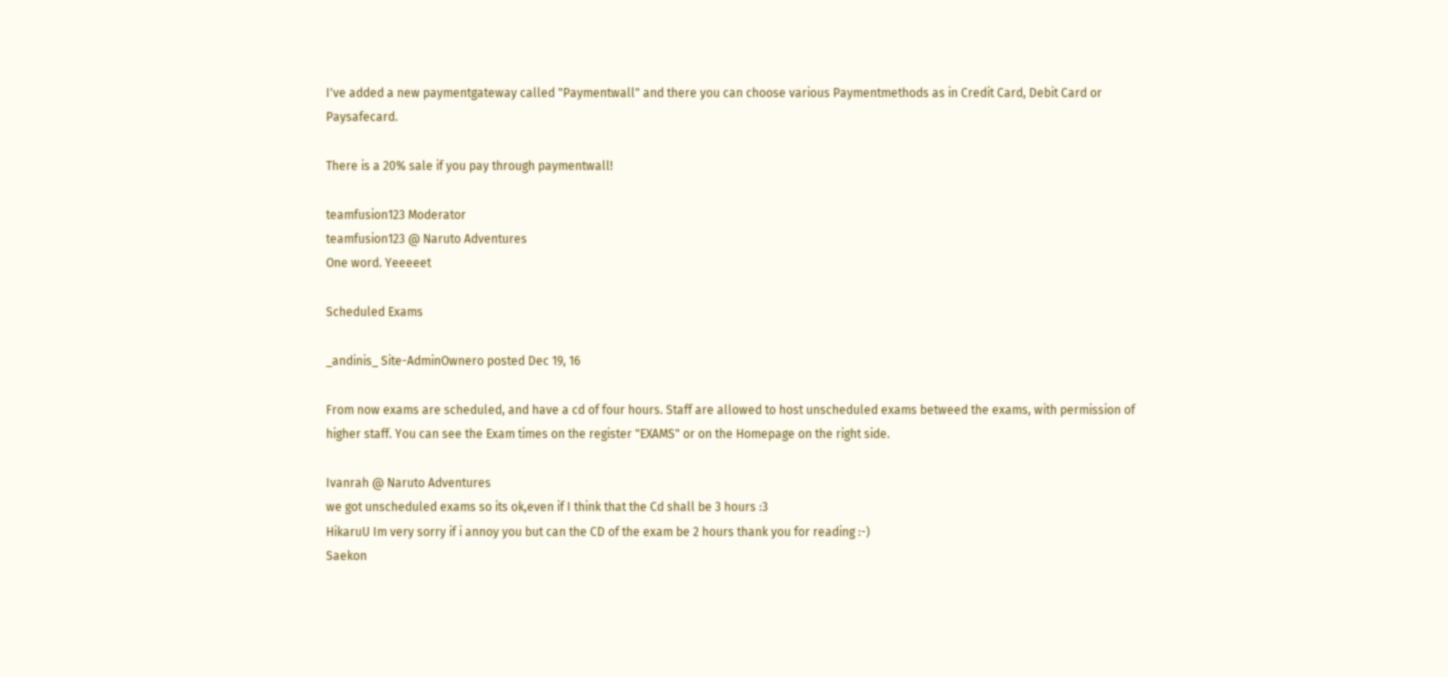I've added a new paymentgateway called "Paymentwall" and there you can choose various Paymentmethods as in Credit Card, Debit Card or Paysafecard.

There is a 20% sale if you pay through paymentwall!

teamfusion123 Moderator
teamfusion123 @ Naruto Adventures
One word. Yeeeeet

Scheduled Exams

_andinis_ Site-AdminOwnero posted Dec 19, 16

From now exams are scheduled, and have a cd of four hours. Staff are allowed to host unscheduled exams betweed the exams, with permission of higher staff. You can see the Exam times on the register "EXAMS" or on the Homepage on the right side.

Ivanrah @ Naruto Adventures
we got unscheduled exams so its ok,even if I think that the Cd shall be 3 hours :3
HikaruU Im very sorry if i annoy you but can the CD of the exam be 2 hours thank you for reading :-)
Saekon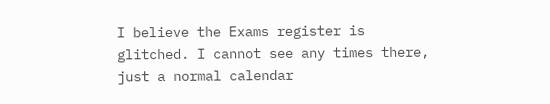I believe the Exams register is glitched. I cannot see any times there, just a normal calendar